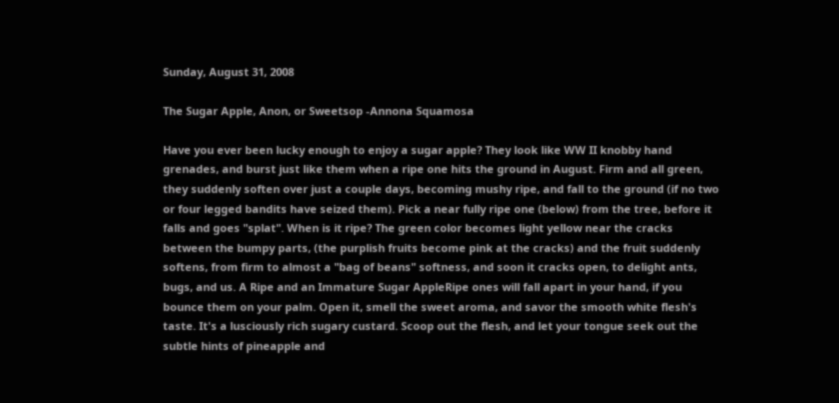Sunday, August 31, 2008

The Sugar Apple, Anon, or Sweetsop -Annona Squamosa

Have you ever been lucky enough to enjoy a sugar apple? They look like WW II knobby hand grenades, and burst just like them when a ripe one hits the ground in August. Firm and all green, they suddenly soften over just a couple days, becoming mushy ripe, and fall to the ground (if no two or four legged bandits have seized them). Pick a near fully ripe one (below) from the tree, before it falls and goes "splat". When is it ripe? The green color becomes light yellow near the cracks between the bumpy parts, (the purplish fruits become pink at the cracks) and the fruit suddenly softens, from firm to almost a "bag of beans" softness, and soon it cracks open, to delight ants, bugs, and us. A Ripe and an Immature Sugar AppleRipe ones will fall apart in your hand, if you bounce them on your palm. Open it, smell the sweet aroma, and savor the smooth white flesh's taste. It's a lusciously rich sugary custard. Scoop out the flesh, and let your tongue seek out the subtle hints of pineapple and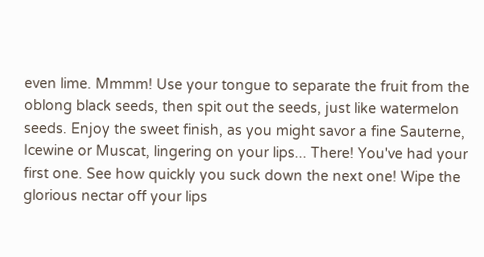even lime. Mmmm! Use your tongue to separate the fruit from the oblong black seeds, then spit out the seeds, just like watermelon seeds. Enjoy the sweet finish, as you might savor a fine Sauterne, Icewine or Muscat, lingering on your lips... There! You've had your first one. See how quickly you suck down the next one! Wipe the glorious nectar off your lips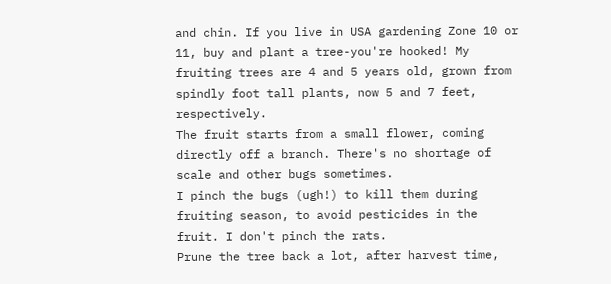and chin. If you live in USA gardening Zone 10 or 11, buy and plant a tree-you're hooked! My fruiting trees are 4 and 5 years old, grown from spindly foot tall plants, now 5 and 7 feet, respectively.
The fruit starts from a small flower, coming directly off a branch. There's no shortage of scale and other bugs sometimes.
I pinch the bugs (ugh!) to kill them during fruiting season, to avoid pesticides in the fruit. I don't pinch the rats.
Prune the tree back a lot, after harvest time,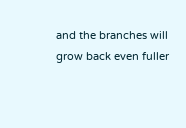and the branches will grow back even fuller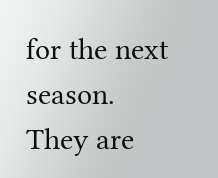for the next season. They are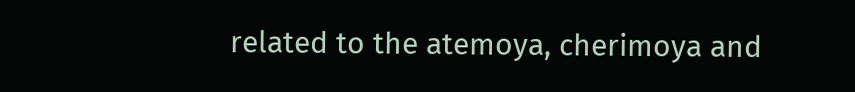related to the atemoya, cherimoya and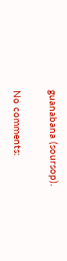guanabana (soursop).

No comments: